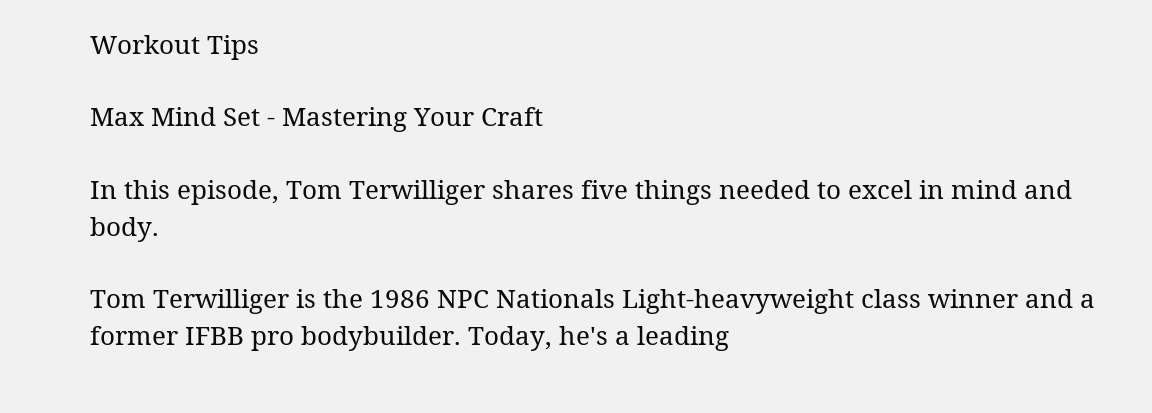Workout Tips

Max Mind Set - Mastering Your Craft

In this episode, Tom Terwilliger shares five things needed to excel in mind and body.

Tom Terwilliger is the 1986 NPC Nationals Light-heavyweight class winner and a former IFBB pro bodybuilder. Today, he's a leading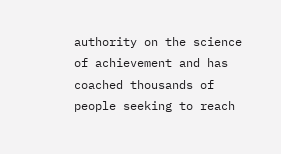authority on the science of achievement and has coached thousands of people seeking to reach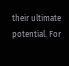their ultimate potential. For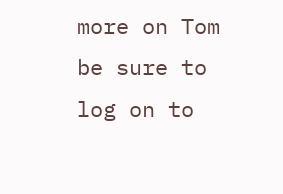more on Tom be sure to log on to